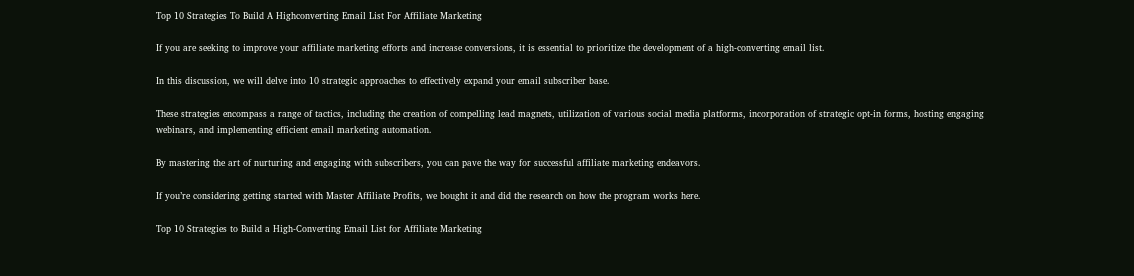Top 10 Strategies To Build A Highconverting Email List For Affiliate Marketing

If you are seeking to improve your affiliate marketing efforts and increase conversions, it is essential to prioritize the development of a high-converting email list.

In this discussion, we will delve into 10 strategic approaches to effectively expand your email subscriber base.

These strategies encompass a range of tactics, including the creation of compelling lead magnets, utilization of various social media platforms, incorporation of strategic opt-in forms, hosting engaging webinars, and implementing efficient email marketing automation.

By mastering the art of nurturing and engaging with subscribers, you can pave the way for successful affiliate marketing endeavors.

If you’re considering getting started with Master Affiliate Profits, we bought it and did the research on how the program works here.

Top 10 Strategies to Build a High-Converting Email List for Affiliate Marketing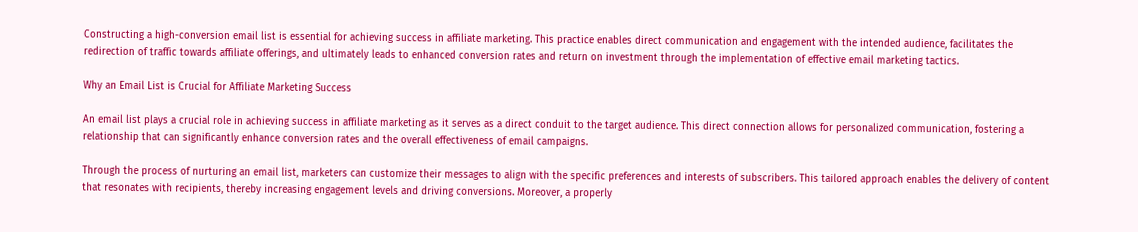Constructing a high-conversion email list is essential for achieving success in affiliate marketing. This practice enables direct communication and engagement with the intended audience, facilitates the redirection of traffic towards affiliate offerings, and ultimately leads to enhanced conversion rates and return on investment through the implementation of effective email marketing tactics.

Why an Email List is Crucial for Affiliate Marketing Success

An email list plays a crucial role in achieving success in affiliate marketing as it serves as a direct conduit to the target audience. This direct connection allows for personalized communication, fostering a relationship that can significantly enhance conversion rates and the overall effectiveness of email campaigns.

Through the process of nurturing an email list, marketers can customize their messages to align with the specific preferences and interests of subscribers. This tailored approach enables the delivery of content that resonates with recipients, thereby increasing engagement levels and driving conversions. Moreover, a properly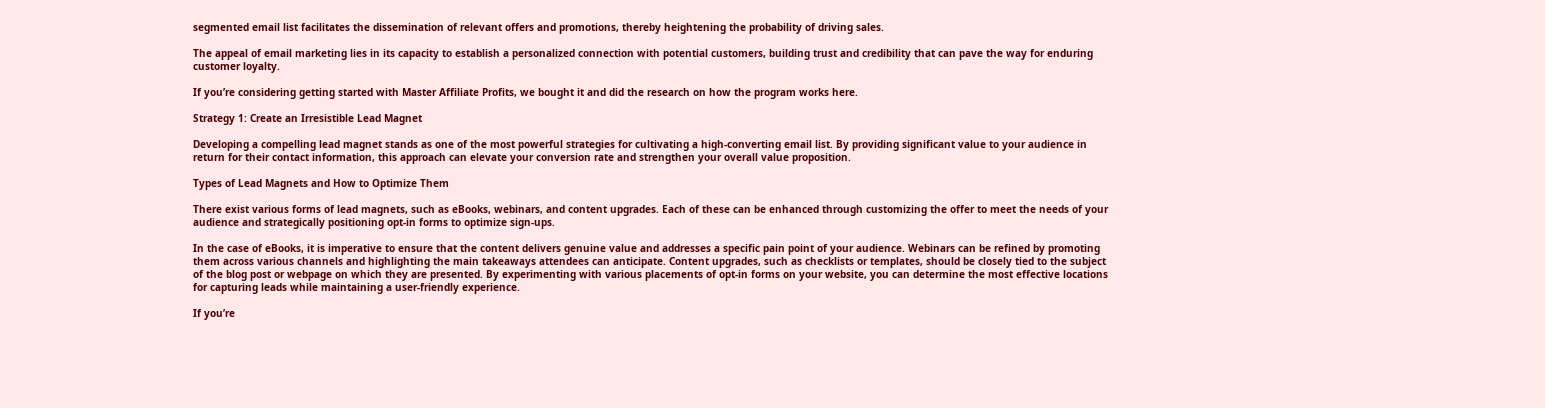segmented email list facilitates the dissemination of relevant offers and promotions, thereby heightening the probability of driving sales.

The appeal of email marketing lies in its capacity to establish a personalized connection with potential customers, building trust and credibility that can pave the way for enduring customer loyalty.

If you’re considering getting started with Master Affiliate Profits, we bought it and did the research on how the program works here.

Strategy 1: Create an Irresistible Lead Magnet

Developing a compelling lead magnet stands as one of the most powerful strategies for cultivating a high-converting email list. By providing significant value to your audience in return for their contact information, this approach can elevate your conversion rate and strengthen your overall value proposition.

Types of Lead Magnets and How to Optimize Them

There exist various forms of lead magnets, such as eBooks, webinars, and content upgrades. Each of these can be enhanced through customizing the offer to meet the needs of your audience and strategically positioning opt-in forms to optimize sign-ups.

In the case of eBooks, it is imperative to ensure that the content delivers genuine value and addresses a specific pain point of your audience. Webinars can be refined by promoting them across various channels and highlighting the main takeaways attendees can anticipate. Content upgrades, such as checklists or templates, should be closely tied to the subject of the blog post or webpage on which they are presented. By experimenting with various placements of opt-in forms on your website, you can determine the most effective locations for capturing leads while maintaining a user-friendly experience.

If you’re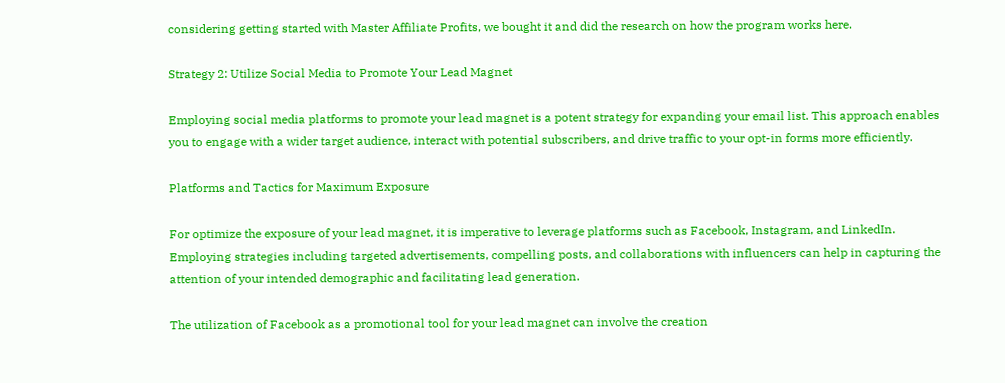considering getting started with Master Affiliate Profits, we bought it and did the research on how the program works here.

Strategy 2: Utilize Social Media to Promote Your Lead Magnet

Employing social media platforms to promote your lead magnet is a potent strategy for expanding your email list. This approach enables you to engage with a wider target audience, interact with potential subscribers, and drive traffic to your opt-in forms more efficiently.

Platforms and Tactics for Maximum Exposure

For optimize the exposure of your lead magnet, it is imperative to leverage platforms such as Facebook, Instagram, and LinkedIn. Employing strategies including targeted advertisements, compelling posts, and collaborations with influencers can help in capturing the attention of your intended demographic and facilitating lead generation.

The utilization of Facebook as a promotional tool for your lead magnet can involve the creation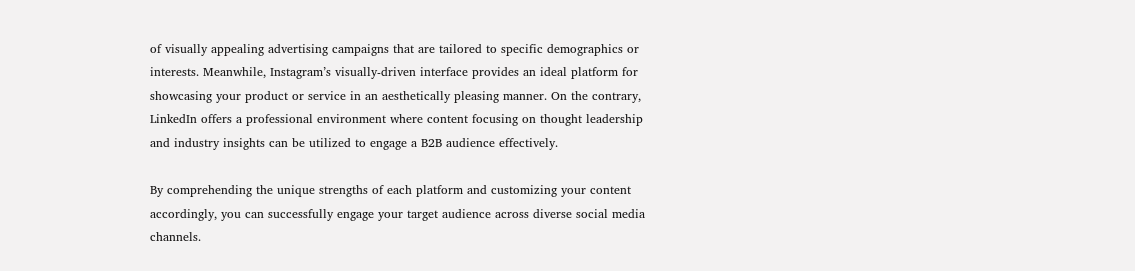of visually appealing advertising campaigns that are tailored to specific demographics or interests. Meanwhile, Instagram’s visually-driven interface provides an ideal platform for showcasing your product or service in an aesthetically pleasing manner. On the contrary, LinkedIn offers a professional environment where content focusing on thought leadership and industry insights can be utilized to engage a B2B audience effectively.

By comprehending the unique strengths of each platform and customizing your content accordingly, you can successfully engage your target audience across diverse social media channels.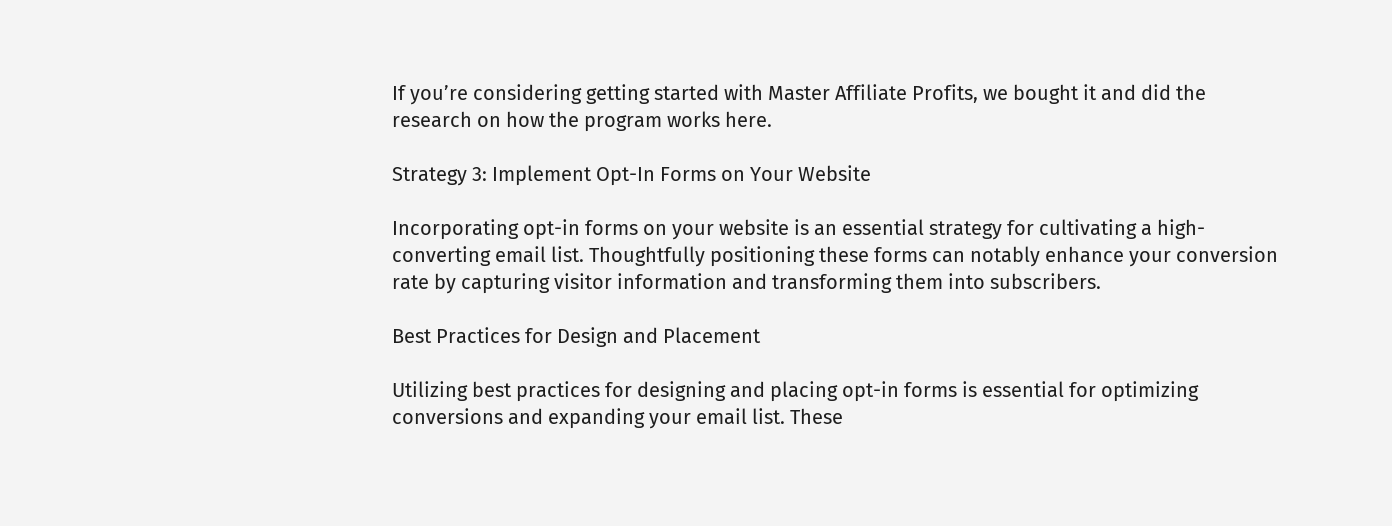If you’re considering getting started with Master Affiliate Profits, we bought it and did the research on how the program works here.

Strategy 3: Implement Opt-In Forms on Your Website

Incorporating opt-in forms on your website is an essential strategy for cultivating a high-converting email list. Thoughtfully positioning these forms can notably enhance your conversion rate by capturing visitor information and transforming them into subscribers.

Best Practices for Design and Placement

Utilizing best practices for designing and placing opt-in forms is essential for optimizing conversions and expanding your email list. These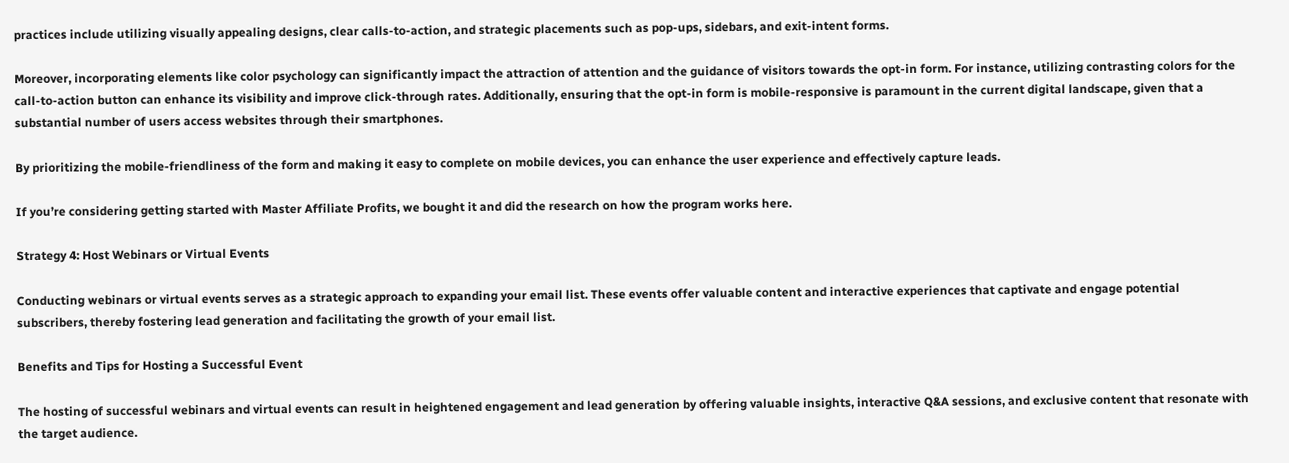practices include utilizing visually appealing designs, clear calls-to-action, and strategic placements such as pop-ups, sidebars, and exit-intent forms.

Moreover, incorporating elements like color psychology can significantly impact the attraction of attention and the guidance of visitors towards the opt-in form. For instance, utilizing contrasting colors for the call-to-action button can enhance its visibility and improve click-through rates. Additionally, ensuring that the opt-in form is mobile-responsive is paramount in the current digital landscape, given that a substantial number of users access websites through their smartphones.

By prioritizing the mobile-friendliness of the form and making it easy to complete on mobile devices, you can enhance the user experience and effectively capture leads.

If you’re considering getting started with Master Affiliate Profits, we bought it and did the research on how the program works here.

Strategy 4: Host Webinars or Virtual Events

Conducting webinars or virtual events serves as a strategic approach to expanding your email list. These events offer valuable content and interactive experiences that captivate and engage potential subscribers, thereby fostering lead generation and facilitating the growth of your email list.

Benefits and Tips for Hosting a Successful Event

The hosting of successful webinars and virtual events can result in heightened engagement and lead generation by offering valuable insights, interactive Q&A sessions, and exclusive content that resonate with the target audience.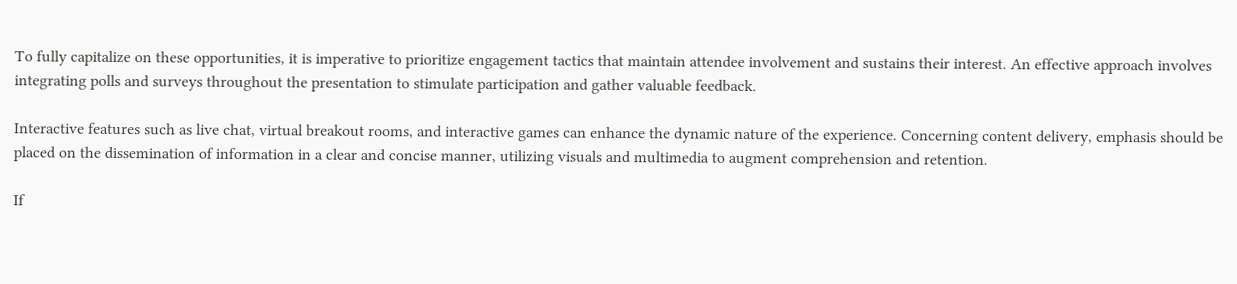To fully capitalize on these opportunities, it is imperative to prioritize engagement tactics that maintain attendee involvement and sustains their interest. An effective approach involves integrating polls and surveys throughout the presentation to stimulate participation and gather valuable feedback.

Interactive features such as live chat, virtual breakout rooms, and interactive games can enhance the dynamic nature of the experience. Concerning content delivery, emphasis should be placed on the dissemination of information in a clear and concise manner, utilizing visuals and multimedia to augment comprehension and retention.

If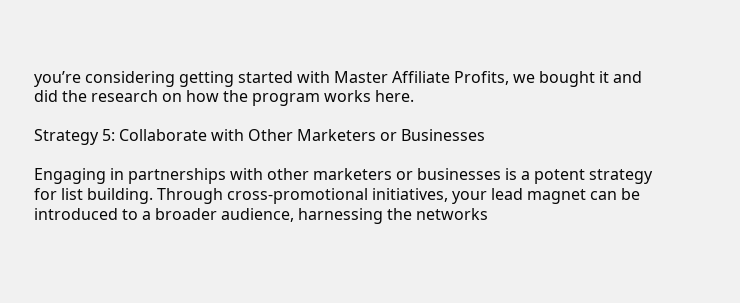you’re considering getting started with Master Affiliate Profits, we bought it and did the research on how the program works here.

Strategy 5: Collaborate with Other Marketers or Businesses

Engaging in partnerships with other marketers or businesses is a potent strategy for list building. Through cross-promotional initiatives, your lead magnet can be introduced to a broader audience, harnessing the networks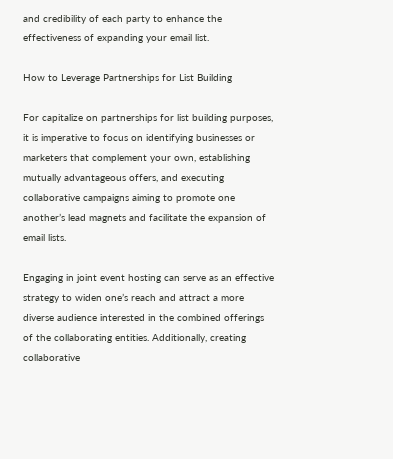and credibility of each party to enhance the effectiveness of expanding your email list.

How to Leverage Partnerships for List Building

For capitalize on partnerships for list building purposes, it is imperative to focus on identifying businesses or marketers that complement your own, establishing mutually advantageous offers, and executing collaborative campaigns aiming to promote one another’s lead magnets and facilitate the expansion of email lists.

Engaging in joint event hosting can serve as an effective strategy to widen one’s reach and attract a more diverse audience interested in the combined offerings of the collaborating entities. Additionally, creating collaborative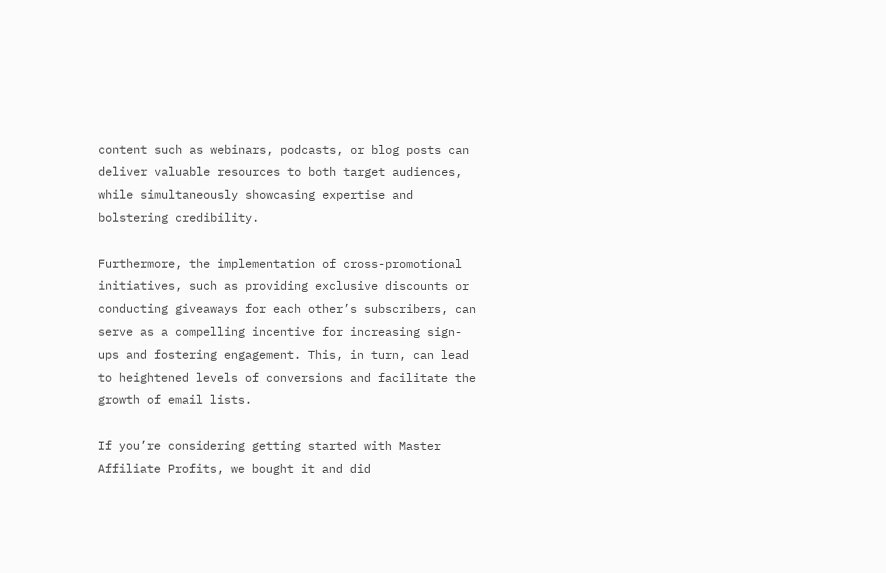content such as webinars, podcasts, or blog posts can deliver valuable resources to both target audiences, while simultaneously showcasing expertise and bolstering credibility.

Furthermore, the implementation of cross-promotional initiatives, such as providing exclusive discounts or conducting giveaways for each other’s subscribers, can serve as a compelling incentive for increasing sign-ups and fostering engagement. This, in turn, can lead to heightened levels of conversions and facilitate the growth of email lists.

If you’re considering getting started with Master Affiliate Profits, we bought it and did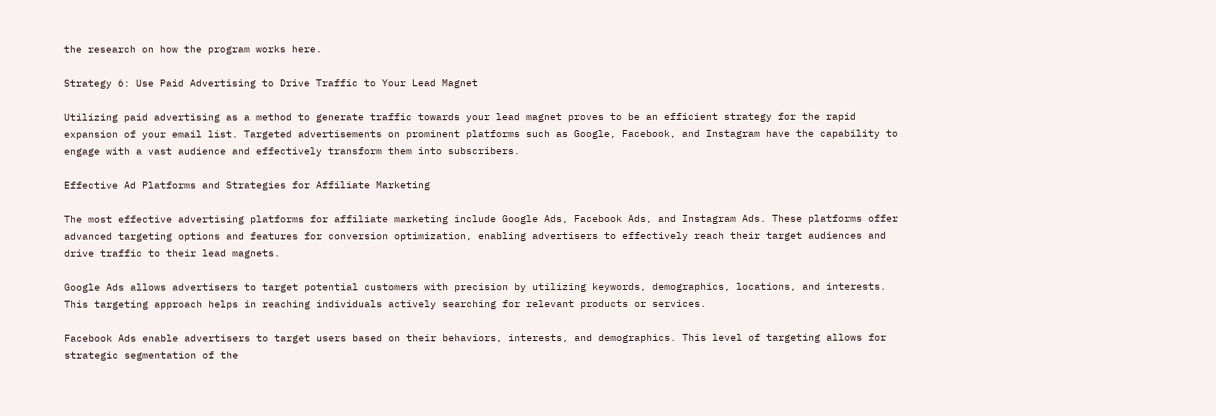the research on how the program works here.

Strategy 6: Use Paid Advertising to Drive Traffic to Your Lead Magnet

Utilizing paid advertising as a method to generate traffic towards your lead magnet proves to be an efficient strategy for the rapid expansion of your email list. Targeted advertisements on prominent platforms such as Google, Facebook, and Instagram have the capability to engage with a vast audience and effectively transform them into subscribers.

Effective Ad Platforms and Strategies for Affiliate Marketing

The most effective advertising platforms for affiliate marketing include Google Ads, Facebook Ads, and Instagram Ads. These platforms offer advanced targeting options and features for conversion optimization, enabling advertisers to effectively reach their target audiences and drive traffic to their lead magnets.

Google Ads allows advertisers to target potential customers with precision by utilizing keywords, demographics, locations, and interests. This targeting approach helps in reaching individuals actively searching for relevant products or services.

Facebook Ads enable advertisers to target users based on their behaviors, interests, and demographics. This level of targeting allows for strategic segmentation of the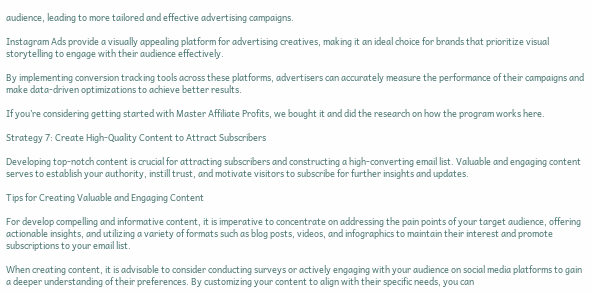audience, leading to more tailored and effective advertising campaigns.

Instagram Ads provide a visually appealing platform for advertising creatives, making it an ideal choice for brands that prioritize visual storytelling to engage with their audience effectively.

By implementing conversion tracking tools across these platforms, advertisers can accurately measure the performance of their campaigns and make data-driven optimizations to achieve better results.

If you’re considering getting started with Master Affiliate Profits, we bought it and did the research on how the program works here.

Strategy 7: Create High-Quality Content to Attract Subscribers

Developing top-notch content is crucial for attracting subscribers and constructing a high-converting email list. Valuable and engaging content serves to establish your authority, instill trust, and motivate visitors to subscribe for further insights and updates.

Tips for Creating Valuable and Engaging Content

For develop compelling and informative content, it is imperative to concentrate on addressing the pain points of your target audience, offering actionable insights, and utilizing a variety of formats such as blog posts, videos, and infographics to maintain their interest and promote subscriptions to your email list.

When creating content, it is advisable to consider conducting surveys or actively engaging with your audience on social media platforms to gain a deeper understanding of their preferences. By customizing your content to align with their specific needs, you can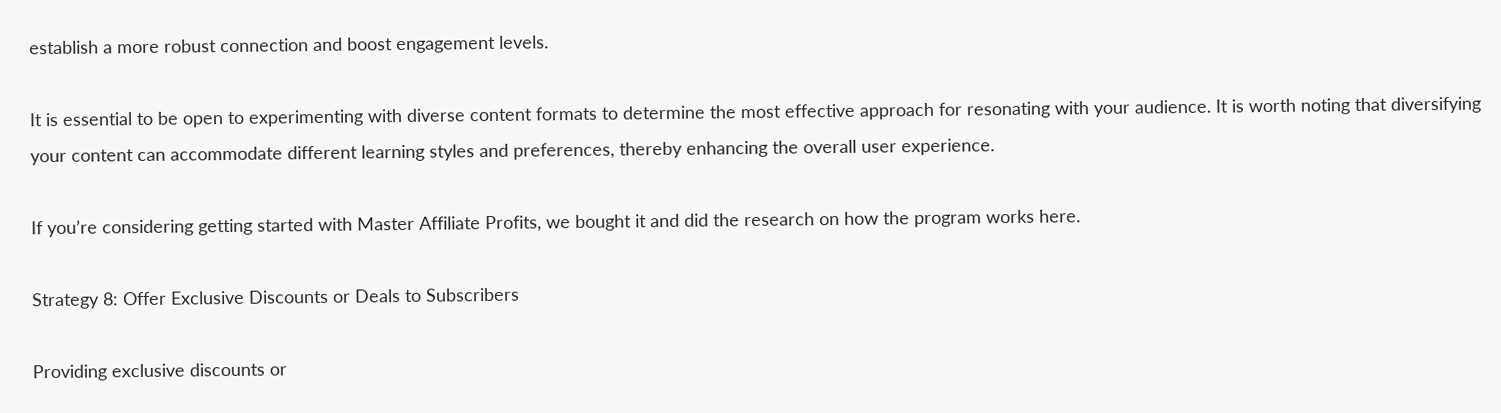establish a more robust connection and boost engagement levels.

It is essential to be open to experimenting with diverse content formats to determine the most effective approach for resonating with your audience. It is worth noting that diversifying your content can accommodate different learning styles and preferences, thereby enhancing the overall user experience.

If you’re considering getting started with Master Affiliate Profits, we bought it and did the research on how the program works here.

Strategy 8: Offer Exclusive Discounts or Deals to Subscribers

Providing exclusive discounts or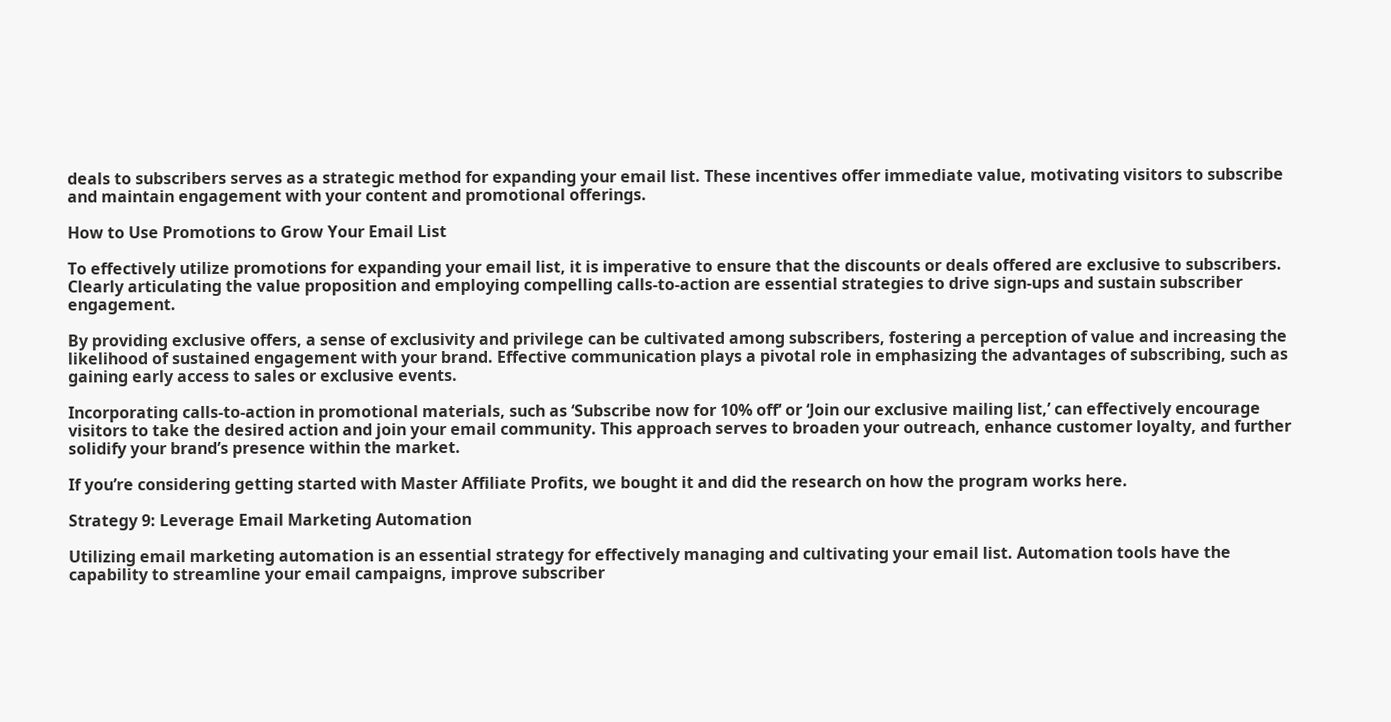deals to subscribers serves as a strategic method for expanding your email list. These incentives offer immediate value, motivating visitors to subscribe and maintain engagement with your content and promotional offerings.

How to Use Promotions to Grow Your Email List

To effectively utilize promotions for expanding your email list, it is imperative to ensure that the discounts or deals offered are exclusive to subscribers. Clearly articulating the value proposition and employing compelling calls-to-action are essential strategies to drive sign-ups and sustain subscriber engagement.

By providing exclusive offers, a sense of exclusivity and privilege can be cultivated among subscribers, fostering a perception of value and increasing the likelihood of sustained engagement with your brand. Effective communication plays a pivotal role in emphasizing the advantages of subscribing, such as gaining early access to sales or exclusive events.

Incorporating calls-to-action in promotional materials, such as ‘Subscribe now for 10% off‘ or ‘Join our exclusive mailing list,’ can effectively encourage visitors to take the desired action and join your email community. This approach serves to broaden your outreach, enhance customer loyalty, and further solidify your brand’s presence within the market.

If you’re considering getting started with Master Affiliate Profits, we bought it and did the research on how the program works here.

Strategy 9: Leverage Email Marketing Automation

Utilizing email marketing automation is an essential strategy for effectively managing and cultivating your email list. Automation tools have the capability to streamline your email campaigns, improve subscriber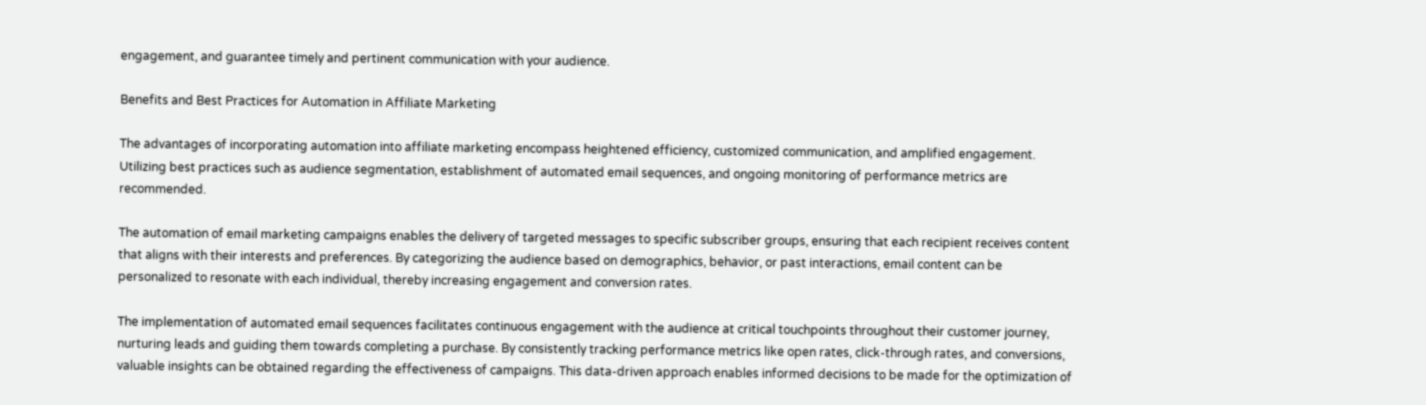engagement, and guarantee timely and pertinent communication with your audience.

Benefits and Best Practices for Automation in Affiliate Marketing

The advantages of incorporating automation into affiliate marketing encompass heightened efficiency, customized communication, and amplified engagement. Utilizing best practices such as audience segmentation, establishment of automated email sequences, and ongoing monitoring of performance metrics are recommended.

The automation of email marketing campaigns enables the delivery of targeted messages to specific subscriber groups, ensuring that each recipient receives content that aligns with their interests and preferences. By categorizing the audience based on demographics, behavior, or past interactions, email content can be personalized to resonate with each individual, thereby increasing engagement and conversion rates.

The implementation of automated email sequences facilitates continuous engagement with the audience at critical touchpoints throughout their customer journey, nurturing leads and guiding them towards completing a purchase. By consistently tracking performance metrics like open rates, click-through rates, and conversions, valuable insights can be obtained regarding the effectiveness of campaigns. This data-driven approach enables informed decisions to be made for the optimization of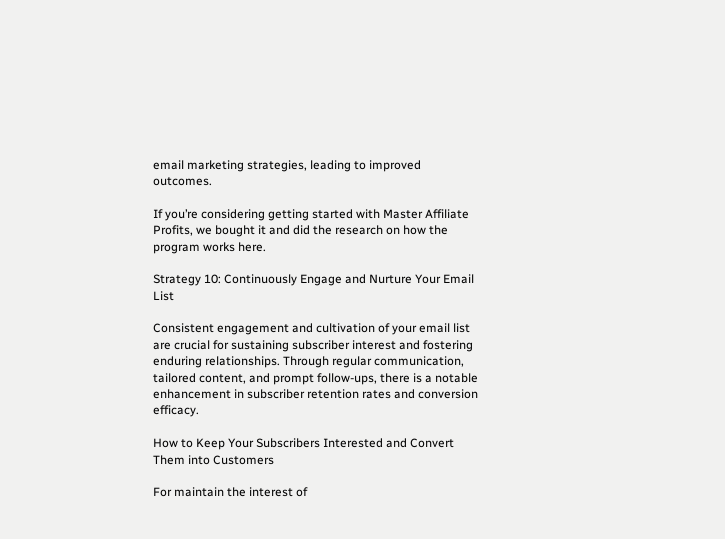email marketing strategies, leading to improved outcomes.

If you’re considering getting started with Master Affiliate Profits, we bought it and did the research on how the program works here.

Strategy 10: Continuously Engage and Nurture Your Email List

Consistent engagement and cultivation of your email list are crucial for sustaining subscriber interest and fostering enduring relationships. Through regular communication, tailored content, and prompt follow-ups, there is a notable enhancement in subscriber retention rates and conversion efficacy.

How to Keep Your Subscribers Interested and Convert Them into Customers

For maintain the interest of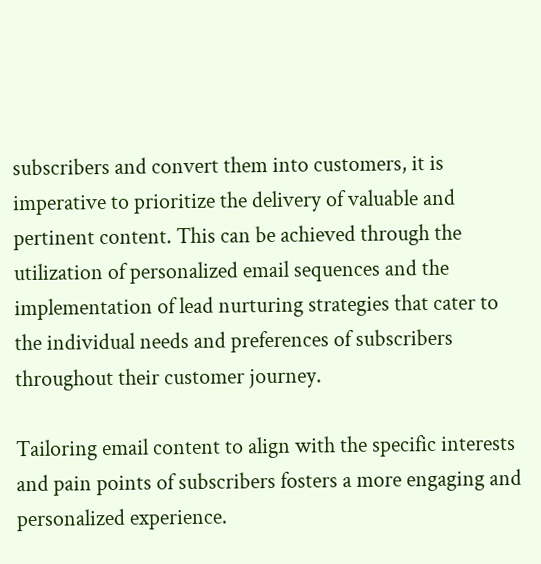subscribers and convert them into customers, it is imperative to prioritize the delivery of valuable and pertinent content. This can be achieved through the utilization of personalized email sequences and the implementation of lead nurturing strategies that cater to the individual needs and preferences of subscribers throughout their customer journey.

Tailoring email content to align with the specific interests and pain points of subscribers fosters a more engaging and personalized experience.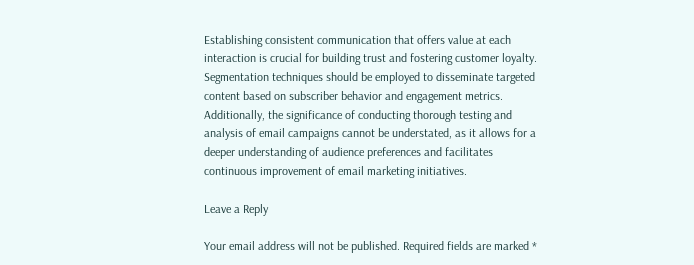Establishing consistent communication that offers value at each interaction is crucial for building trust and fostering customer loyalty. Segmentation techniques should be employed to disseminate targeted content based on subscriber behavior and engagement metrics. Additionally, the significance of conducting thorough testing and analysis of email campaigns cannot be understated, as it allows for a deeper understanding of audience preferences and facilitates continuous improvement of email marketing initiatives.

Leave a Reply

Your email address will not be published. Required fields are marked *